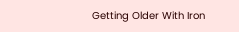Getting Older With Iron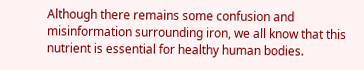Although there remains some confusion and misinformation surrounding iron, we all know that this nutrient is essential for healthy human bodies.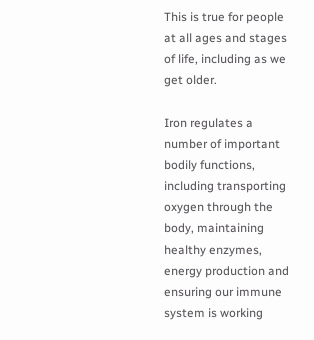This is true for people at all ages and stages of life, including as we get older.

Iron regulates a number of important bodily functions, including transporting oxygen through the body, maintaining healthy enzymes, energy production and ensuring our immune system is working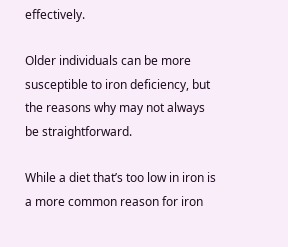effectively.

Older individuals can be more susceptible to iron deficiency, but the reasons why may not always be straightforward.

While a diet that’s too low in iron is a more common reason for iron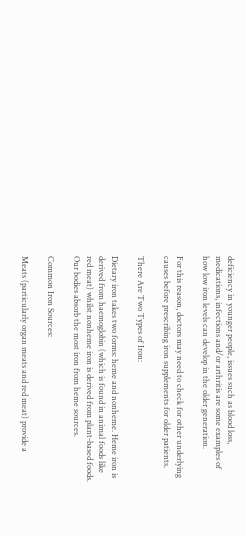deficiency in younger people, issues such as blood loss, medications, infections and/or arthritis are some examples of how low iron levels can develop in the older generation.

For this reason, doctors may need to check for other underlying causes before prescribing iron supplements for older patients.

There Are Two Types of Iron:

Dietary iron takes two forms: heme and nonheme. Heme iron is derived from haemoglobin (which is found in animal foods like red meat) whilst nonheme iron is derived from plant-based foods. Our bodies absorb the most iron from heme sources.

Common Iron Sources:

Meats (particularly organ meats and red meat) provide a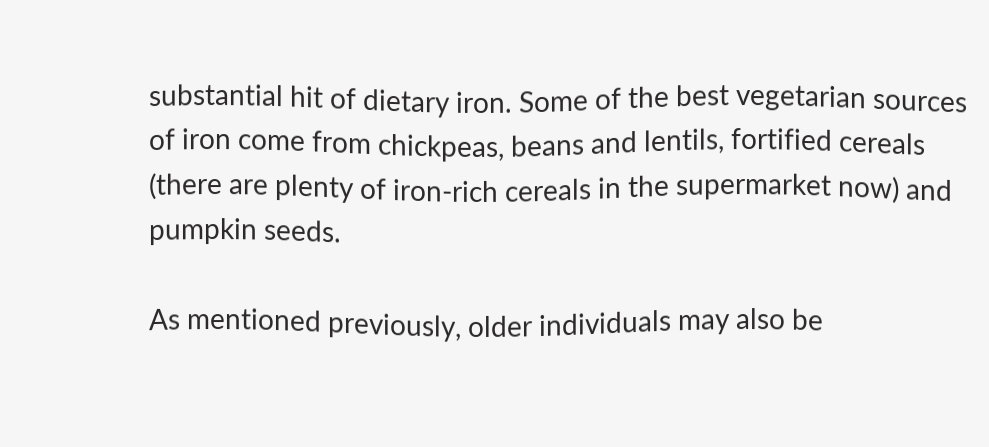substantial hit of dietary iron. Some of the best vegetarian sources of iron come from chickpeas, beans and lentils, fortified cereals (there are plenty of iron-rich cereals in the supermarket now) and pumpkin seeds.

As mentioned previously, older individuals may also be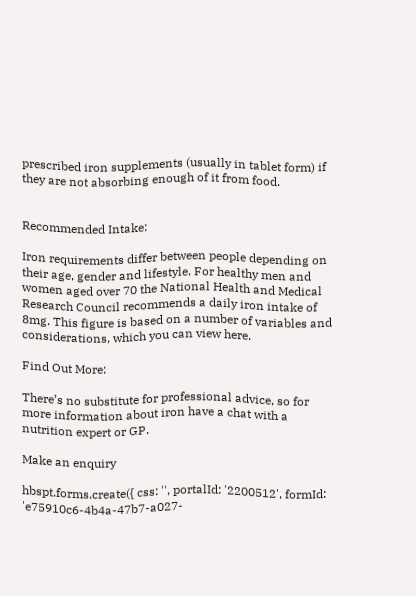prescribed iron supplements (usually in tablet form) if they are not absorbing enough of it from food.


Recommended Intake:

Iron requirements differ between people depending on their age, gender and lifestyle. For healthy men and women aged over 70 the National Health and Medical Research Council recommends a daily iron intake of 8mg. This figure is based on a number of variables and considerations, which you can view here.

Find Out More:

There’s no substitute for professional advice, so for more information about iron have a chat with a nutrition expert or GP.

Make an enquiry

hbspt.forms.create({ css: '', portalId: '2200512', formId: 'e75910c6-4b4a-47b7-a027-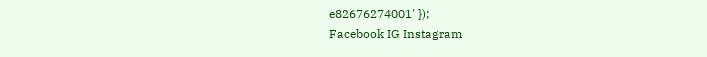e82676274001' });
Facebook IG Instagram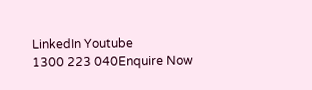LinkedIn Youtube
1300 223 040Enquire Now